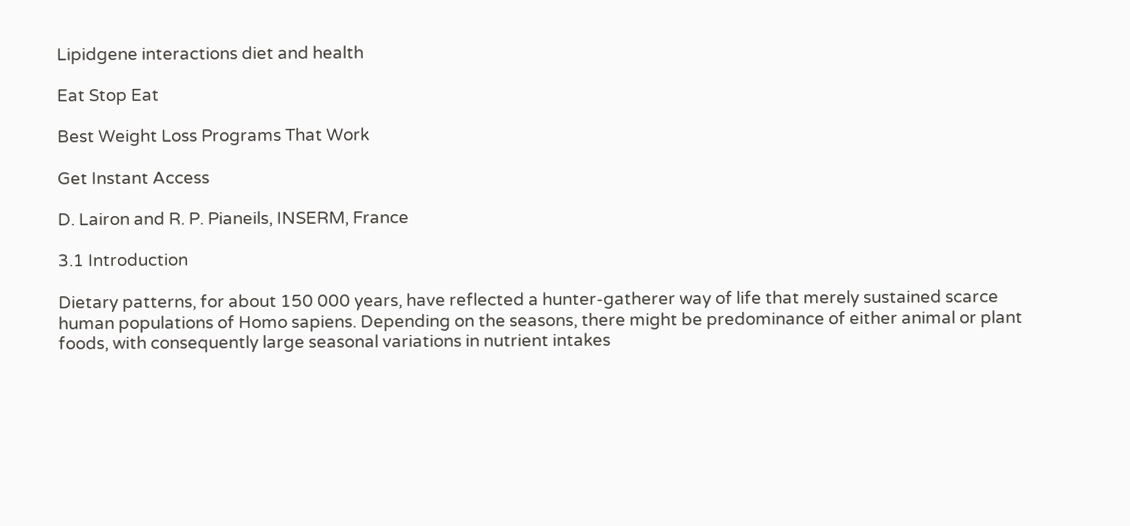Lipidgene interactions diet and health

Eat Stop Eat

Best Weight Loss Programs That Work

Get Instant Access

D. Lairon and R. P. Pianeils, INSERM, France

3.1 Introduction

Dietary patterns, for about 150 000 years, have reflected a hunter-gatherer way of life that merely sustained scarce human populations of Homo sapiens. Depending on the seasons, there might be predominance of either animal or plant foods, with consequently large seasonal variations in nutrient intakes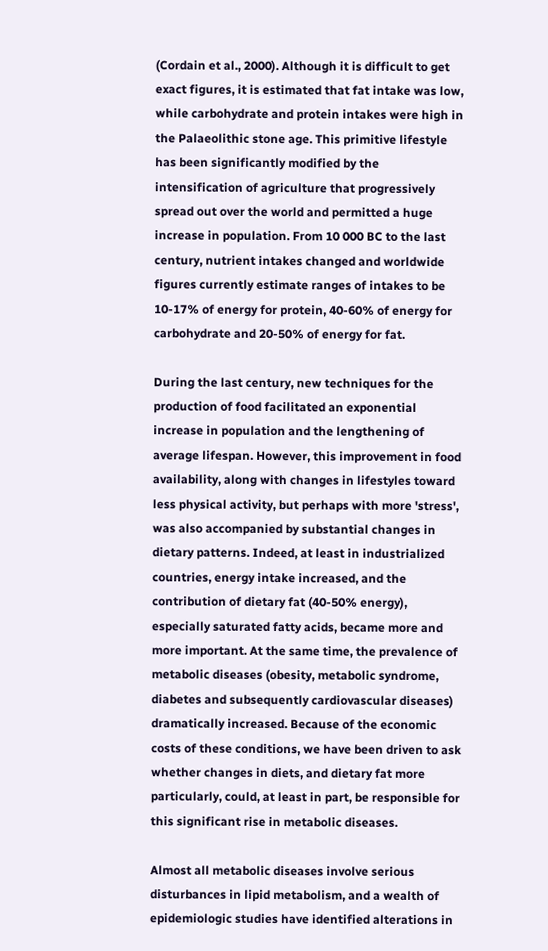(Cordain et al., 2000). Although it is difficult to get exact figures, it is estimated that fat intake was low, while carbohydrate and protein intakes were high in the Palaeolithic stone age. This primitive lifestyle has been significantly modified by the intensification of agriculture that progressively spread out over the world and permitted a huge increase in population. From 10 000 BC to the last century, nutrient intakes changed and worldwide figures currently estimate ranges of intakes to be 10-17% of energy for protein, 40-60% of energy for carbohydrate and 20-50% of energy for fat.

During the last century, new techniques for the production of food facilitated an exponential increase in population and the lengthening of average lifespan. However, this improvement in food availability, along with changes in lifestyles toward less physical activity, but perhaps with more 'stress', was also accompanied by substantial changes in dietary patterns. Indeed, at least in industrialized countries, energy intake increased, and the contribution of dietary fat (40-50% energy), especially saturated fatty acids, became more and more important. At the same time, the prevalence of metabolic diseases (obesity, metabolic syndrome, diabetes and subsequently cardiovascular diseases) dramatically increased. Because of the economic costs of these conditions, we have been driven to ask whether changes in diets, and dietary fat more particularly, could, at least in part, be responsible for this significant rise in metabolic diseases.

Almost all metabolic diseases involve serious disturbances in lipid metabolism, and a wealth of epidemiologic studies have identified alterations in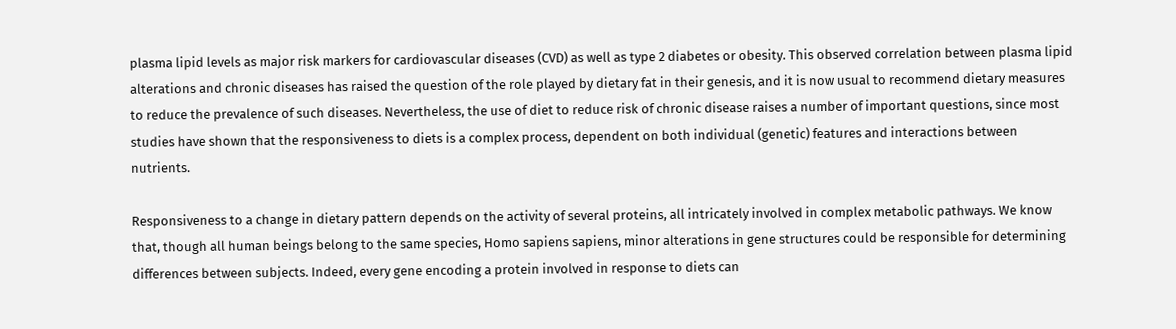plasma lipid levels as major risk markers for cardiovascular diseases (CVD) as well as type 2 diabetes or obesity. This observed correlation between plasma lipid alterations and chronic diseases has raised the question of the role played by dietary fat in their genesis, and it is now usual to recommend dietary measures to reduce the prevalence of such diseases. Nevertheless, the use of diet to reduce risk of chronic disease raises a number of important questions, since most studies have shown that the responsiveness to diets is a complex process, dependent on both individual (genetic) features and interactions between nutrients.

Responsiveness to a change in dietary pattern depends on the activity of several proteins, all intricately involved in complex metabolic pathways. We know that, though all human beings belong to the same species, Homo sapiens sapiens, minor alterations in gene structures could be responsible for determining differences between subjects. Indeed, every gene encoding a protein involved in response to diets can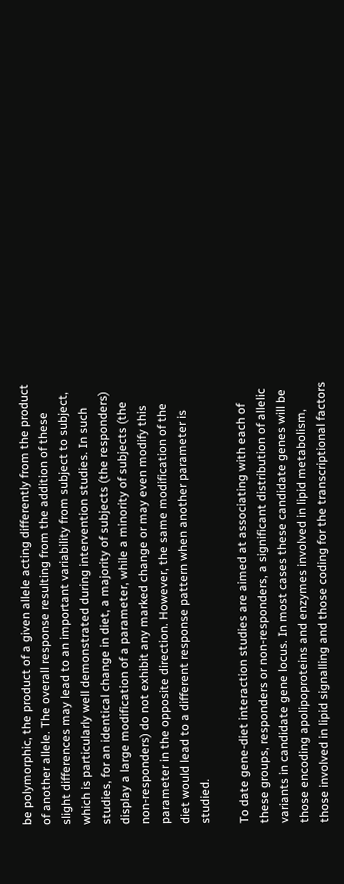be polymorphic, the product of a given allele acting differently from the product of another allele. The overall response resulting from the addition of these slight differences may lead to an important variability from subject to subject, which is particularly well demonstrated during intervention studies. In such studies, for an identical change in diet, a majority of subjects (the responders) display a large modification of a parameter, while a minority of subjects (the non-responders) do not exhibit any marked change or may even modify this parameter in the opposite direction. However, the same modification of the diet would lead to a different response pattern when another parameter is studied.

To date gene-diet interaction studies are aimed at associating with each of these groups, responders or non-responders, a significant distribution of allelic variants in candidate gene locus. In most cases these candidate genes will be those encoding apolipoproteins and enzymes involved in lipid metabolism, those involved in lipid signalling and those coding for the transcriptional factors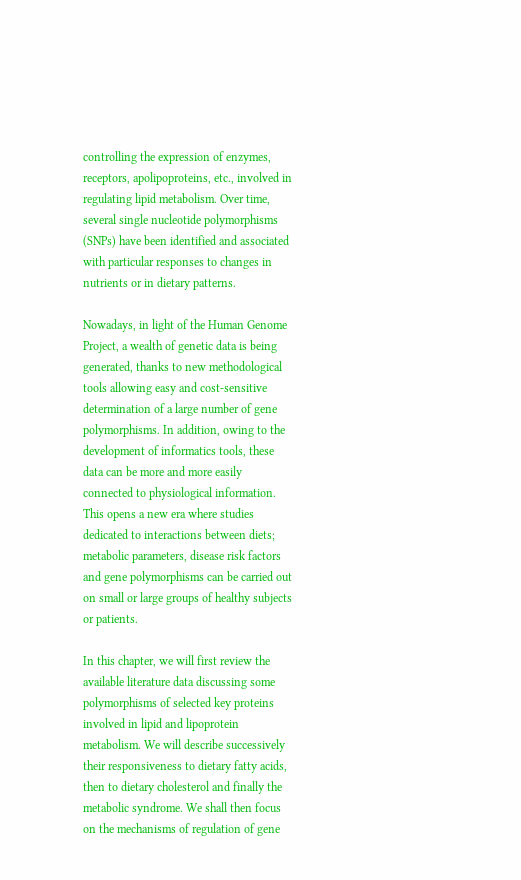controlling the expression of enzymes, receptors, apolipoproteins, etc., involved in regulating lipid metabolism. Over time, several single nucleotide polymorphisms (SNPs) have been identified and associated with particular responses to changes in nutrients or in dietary patterns.

Nowadays, in light of the Human Genome Project, a wealth of genetic data is being generated, thanks to new methodological tools allowing easy and cost-sensitive determination of a large number of gene polymorphisms. In addition, owing to the development of informatics tools, these data can be more and more easily connected to physiological information. This opens a new era where studies dedicated to interactions between diets; metabolic parameters, disease risk factors and gene polymorphisms can be carried out on small or large groups of healthy subjects or patients.

In this chapter, we will first review the available literature data discussing some polymorphisms of selected key proteins involved in lipid and lipoprotein metabolism. We will describe successively their responsiveness to dietary fatty acids, then to dietary cholesterol and finally the metabolic syndrome. We shall then focus on the mechanisms of regulation of gene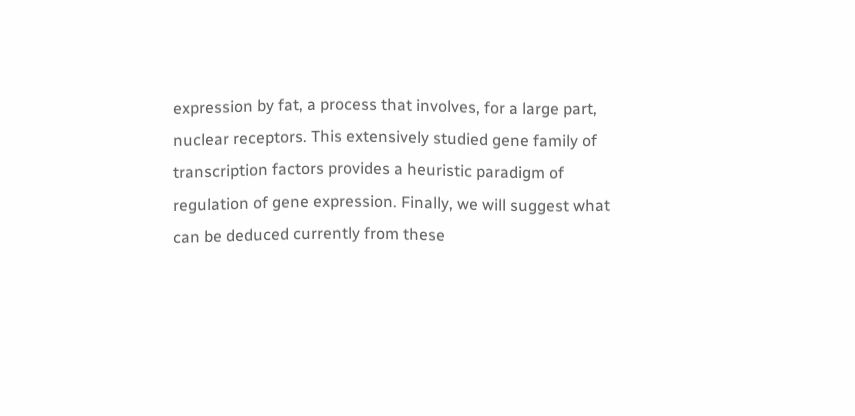expression by fat, a process that involves, for a large part, nuclear receptors. This extensively studied gene family of transcription factors provides a heuristic paradigm of regulation of gene expression. Finally, we will suggest what can be deduced currently from these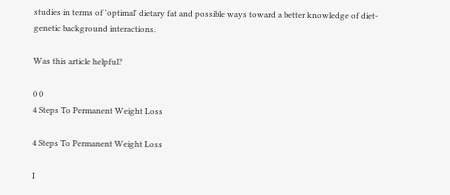studies in terms of 'optimal' dietary fat and possible ways toward a better knowledge of diet-genetic background interactions.

Was this article helpful?

0 0
4 Steps To Permanent Weight Loss

4 Steps To Permanent Weight Loss

I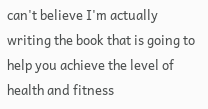can't believe I'm actually writing the book that is going to help you achieve the level of health and fitness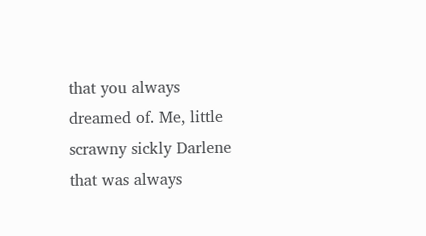that you always dreamed of. Me, little scrawny sickly Darlene that was always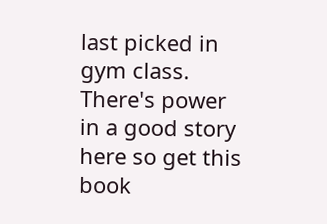last picked in gym class. There's power in a good story here so get this book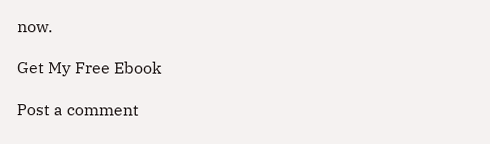now.

Get My Free Ebook

Post a comment